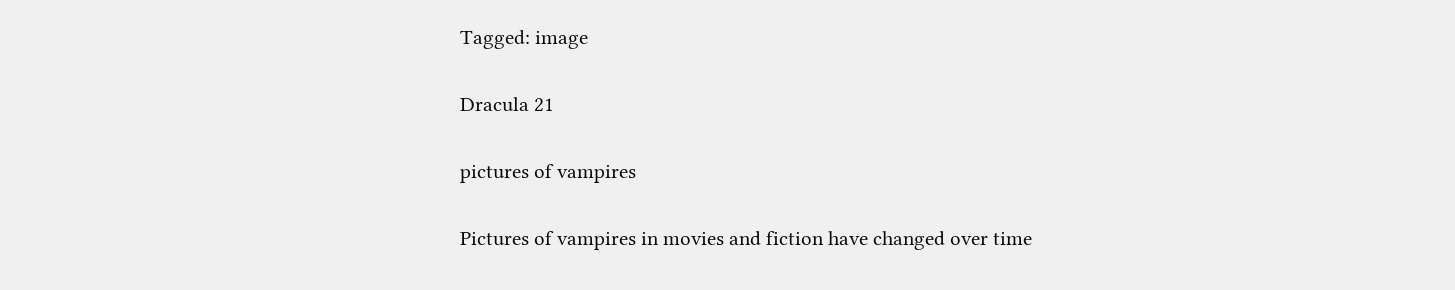Tagged: image

Dracula 21

pictures of vampires

Pictures of vampires in movies and fiction have changed over time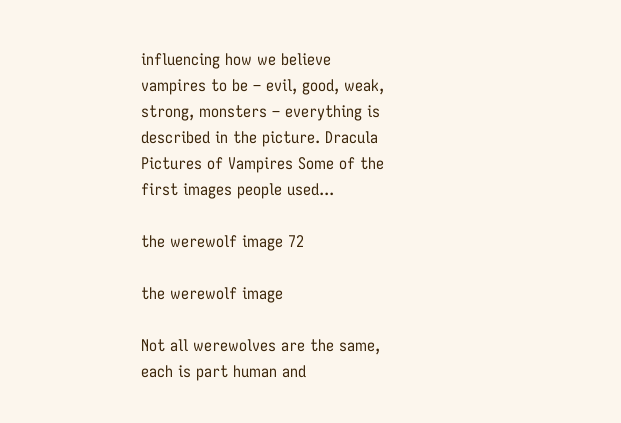influencing how we believe vampires to be – evil, good, weak, strong, monsters – everything is described in the picture. Dracula Pictures of Vampires Some of the first images people used...

the werewolf image 72

the werewolf image

Not all werewolves are the same, each is part human and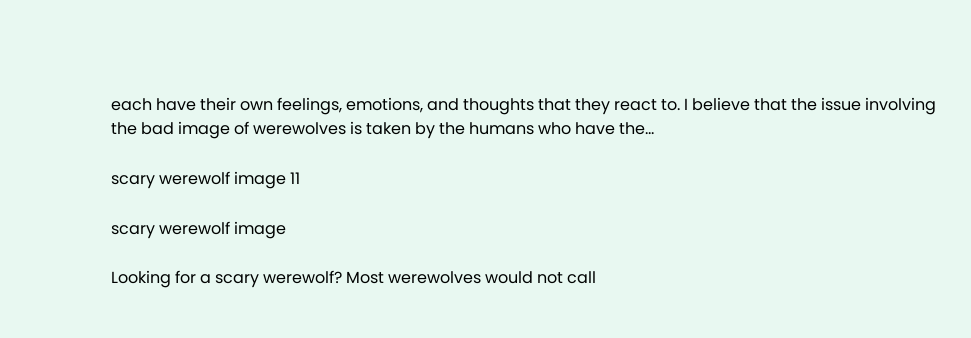each have their own feelings, emotions, and thoughts that they react to. I believe that the issue involving the bad image of werewolves is taken by the humans who have the...

scary werewolf image 11

scary werewolf image

Looking for a scary werewolf? Most werewolves would not call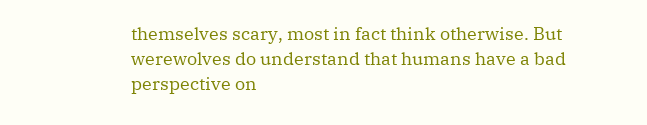themselves scary, most in fact think otherwise. But werewolves do understand that humans have a bad perspective on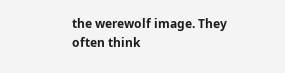the werewolf image. They often think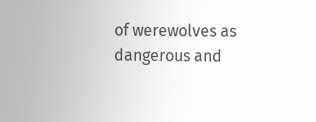of werewolves as dangerous and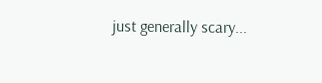just generally scary...